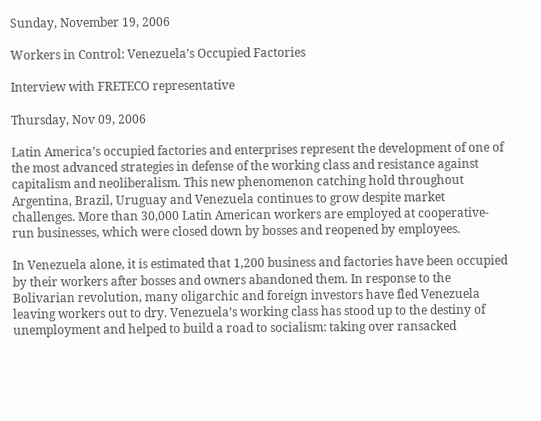Sunday, November 19, 2006

Workers in Control: Venezuela’s Occupied Factories

Interview with FRETECO representative

Thursday, Nov 09, 2006

Latin America’s occupied factories and enterprises represent the development of one of the most advanced strategies in defense of the working class and resistance against capitalism and neoliberalism. This new phenomenon catching hold throughout Argentina, Brazil, Uruguay and Venezuela continues to grow despite market challenges. More than 30,000 Latin American workers are employed at cooperative-run businesses, which were closed down by bosses and reopened by employees.

In Venezuela alone, it is estimated that 1,200 business and factories have been occupied by their workers after bosses and owners abandoned them. In response to the Bolivarian revolution, many oligarchic and foreign investors have fled Venezuela leaving workers out to dry. Venezuela’s working class has stood up to the destiny of unemployment and helped to build a road to socialism: taking over ransacked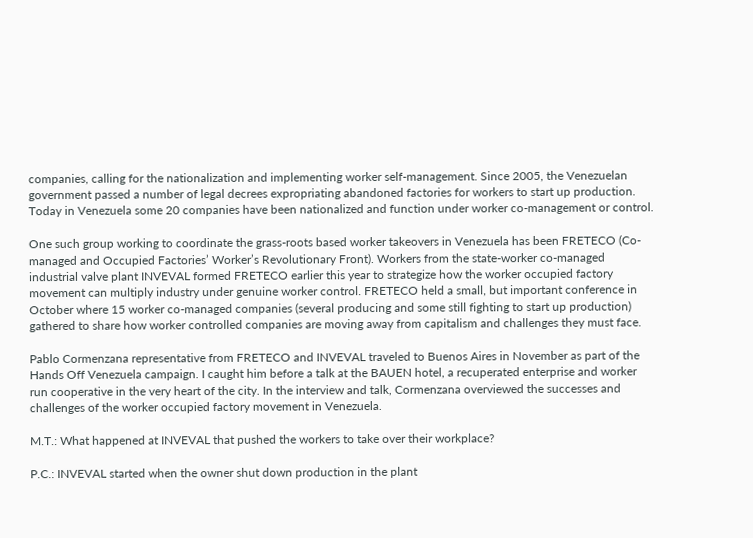companies, calling for the nationalization and implementing worker self-management. Since 2005, the Venezuelan government passed a number of legal decrees expropriating abandoned factories for workers to start up production. Today in Venezuela some 20 companies have been nationalized and function under worker co-management or control.

One such group working to coordinate the grass-roots based worker takeovers in Venezuela has been FRETECO (Co-managed and Occupied Factories’ Worker’s Revolutionary Front). Workers from the state-worker co-managed industrial valve plant INVEVAL formed FRETECO earlier this year to strategize how the worker occupied factory movement can multiply industry under genuine worker control. FRETECO held a small, but important conference in October where 15 worker co-managed companies (several producing and some still fighting to start up production) gathered to share how worker controlled companies are moving away from capitalism and challenges they must face.

Pablo Cormenzana representative from FRETECO and INVEVAL traveled to Buenos Aires in November as part of the Hands Off Venezuela campaign. I caught him before a talk at the BAUEN hotel, a recuperated enterprise and worker run cooperative in the very heart of the city. In the interview and talk, Cormenzana overviewed the successes and challenges of the worker occupied factory movement in Venezuela.

M.T.: What happened at INVEVAL that pushed the workers to take over their workplace?

P.C.: INVEVAL started when the owner shut down production in the plant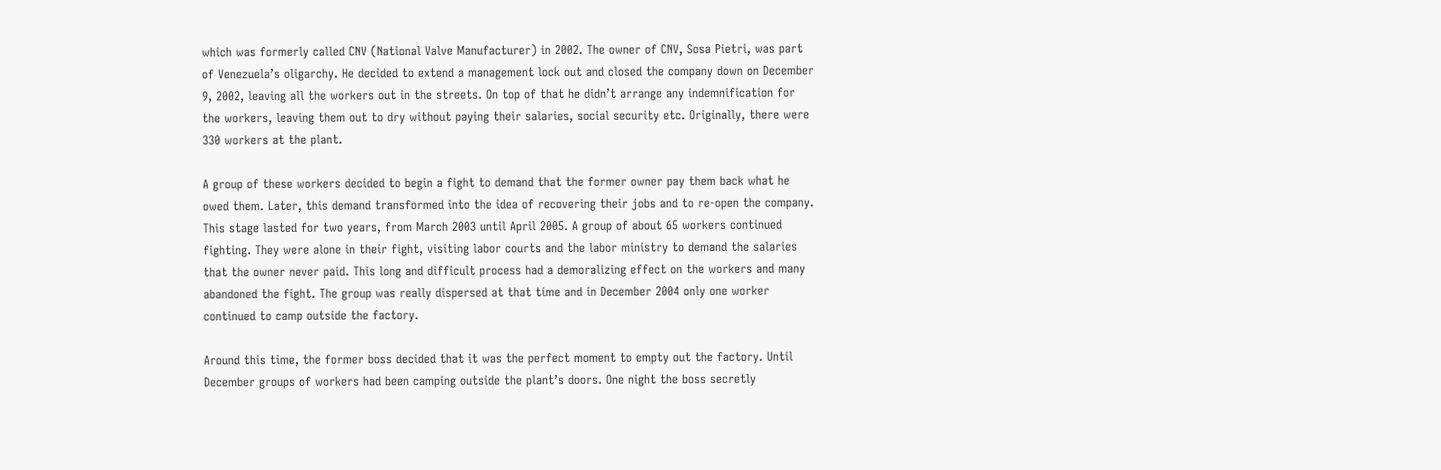which was formerly called CNV (National Valve Manufacturer) in 2002. The owner of CNV, Sosa Pietri, was part of Venezuela’s oligarchy. He decided to extend a management lock out and closed the company down on December 9, 2002, leaving all the workers out in the streets. On top of that he didn’t arrange any indemnification for the workers, leaving them out to dry without paying their salaries, social security etc. Originally, there were 330 workers at the plant.

A group of these workers decided to begin a fight to demand that the former owner pay them back what he owed them. Later, this demand transformed into the idea of recovering their jobs and to re-open the company. This stage lasted for two years, from March 2003 until April 2005. A group of about 65 workers continued fighting. They were alone in their fight, visiting labor courts and the labor ministry to demand the salaries that the owner never paid. This long and difficult process had a demoralizing effect on the workers and many abandoned the fight. The group was really dispersed at that time and in December 2004 only one worker continued to camp outside the factory.

Around this time, the former boss decided that it was the perfect moment to empty out the factory. Until December groups of workers had been camping outside the plant’s doors. One night the boss secretly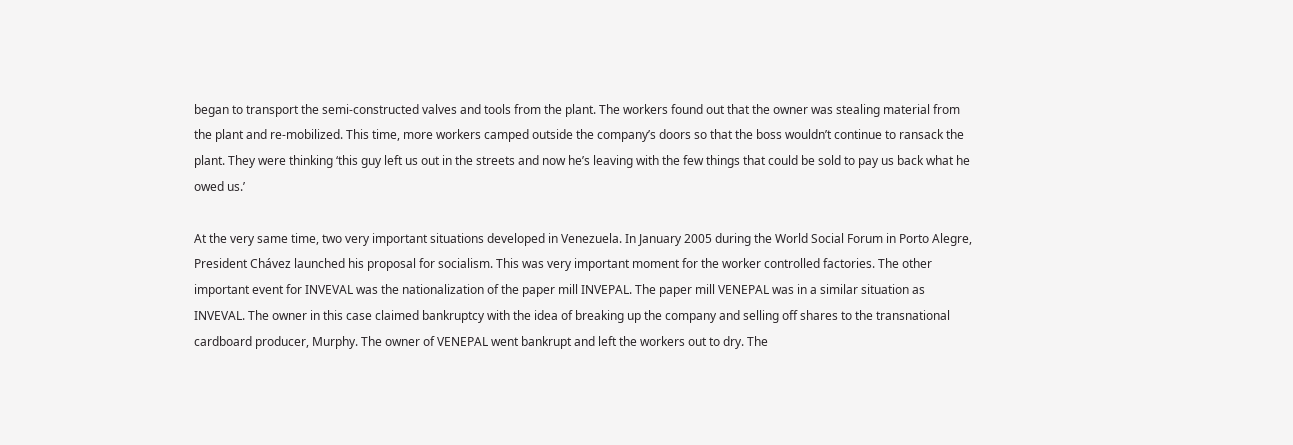began to transport the semi-constructed valves and tools from the plant. The workers found out that the owner was stealing material from the plant and re-mobilized. This time, more workers camped outside the company’s doors so that the boss wouldn’t continue to ransack the plant. They were thinking ‘this guy left us out in the streets and now he’s leaving with the few things that could be sold to pay us back what he owed us.’

At the very same time, two very important situations developed in Venezuela. In January 2005 during the World Social Forum in Porto Alegre, President Chávez launched his proposal for socialism. This was very important moment for the worker controlled factories. The other important event for INVEVAL was the nationalization of the paper mill INVEPAL. The paper mill VENEPAL was in a similar situation as INVEVAL. The owner in this case claimed bankruptcy with the idea of breaking up the company and selling off shares to the transnational cardboard producer, Murphy. The owner of VENEPAL went bankrupt and left the workers out to dry. The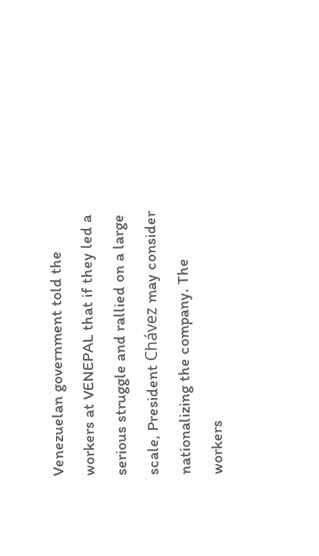Venezuelan government told the workers at VENEPAL that if they led a serious struggle and rallied on a large scale, President Chávez may consider nationalizing the company. The workers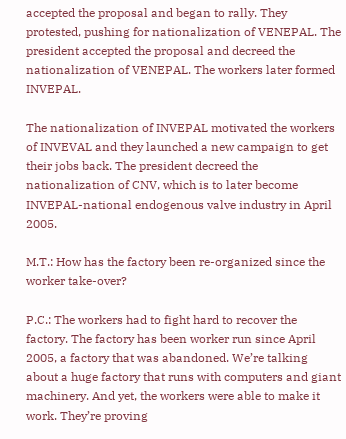accepted the proposal and began to rally. They protested, pushing for nationalization of VENEPAL. The president accepted the proposal and decreed the nationalization of VENEPAL. The workers later formed INVEPAL.

The nationalization of INVEPAL motivated the workers of INVEVAL and they launched a new campaign to get their jobs back. The president decreed the nationalization of CNV, which is to later become INVEPAL-national endogenous valve industry in April 2005.

M.T.: How has the factory been re-organized since the worker take-over?

P.C.: The workers had to fight hard to recover the factory. The factory has been worker run since April 2005, a factory that was abandoned. We’re talking about a huge factory that runs with computers and giant machinery. And yet, the workers were able to make it work. They’re proving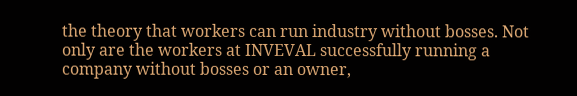the theory that workers can run industry without bosses. Not only are the workers at INVEVAL successfully running a company without bosses or an owner,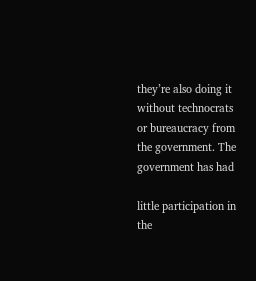they’re also doing it without technocrats or bureaucracy from the government. The government has had

little participation in the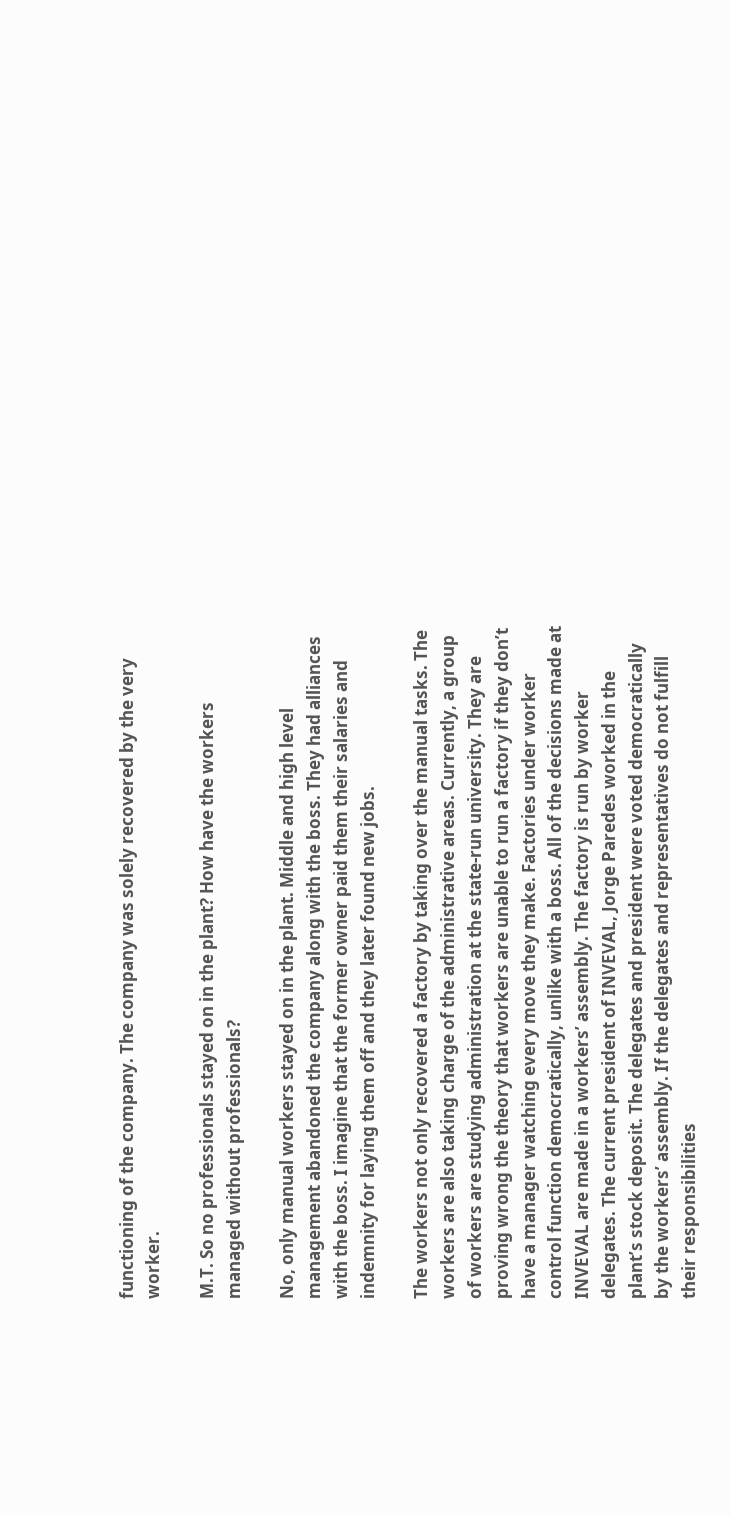functioning of the company. The company was solely recovered by the very worker.

M.T. So no professionals stayed on in the plant? How have the workers managed without professionals?

No, only manual workers stayed on in the plant. Middle and high level management abandoned the company along with the boss. They had alliances with the boss. I imagine that the former owner paid them their salaries and indemnity for laying them off and they later found new jobs.

The workers not only recovered a factory by taking over the manual tasks. The workers are also taking charge of the administrative areas. Currently, a group of workers are studying administration at the state-run university. They are proving wrong the theory that workers are unable to run a factory if they don’t have a manager watching every move they make. Factories under worker control function democratically, unlike with a boss. All of the decisions made at INVEVAL are made in a workers’ assembly. The factory is run by worker delegates. The current president of INVEVAL, Jorge Paredes worked in the plant’s stock deposit. The delegates and president were voted democratically by the workers’ assembly. If the delegates and representatives do not fulfill their responsibilities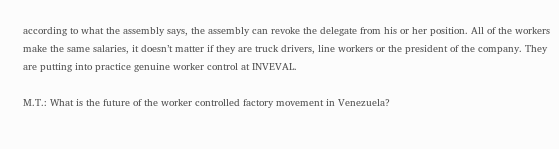according to what the assembly says, the assembly can revoke the delegate from his or her position. All of the workers make the same salaries, it doesn’t matter if they are truck drivers, line workers or the president of the company. They are putting into practice genuine worker control at INVEVAL.

M.T.: What is the future of the worker controlled factory movement in Venezuela?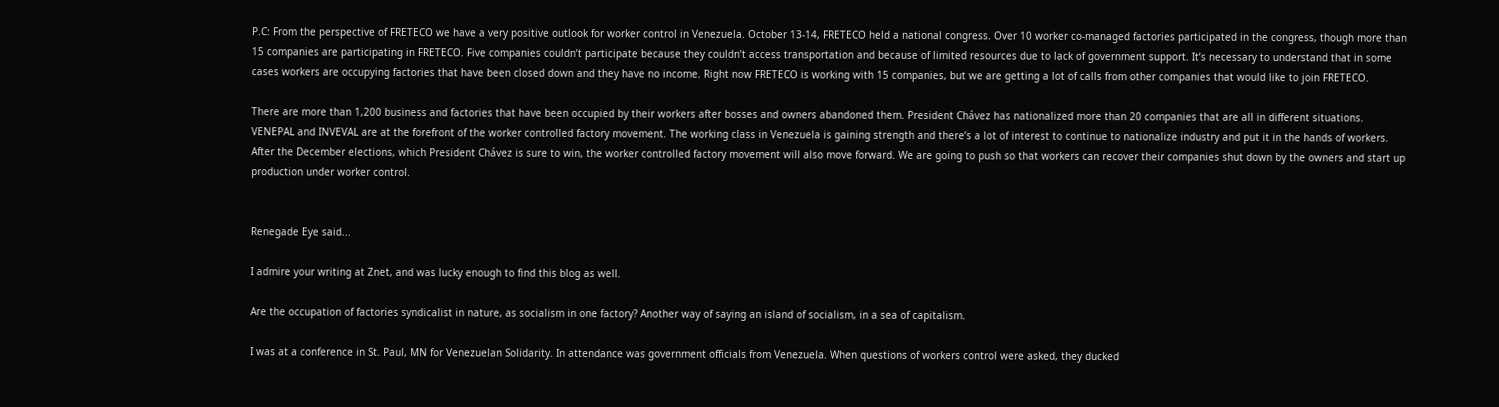P.C: From the perspective of FRETECO we have a very positive outlook for worker control in Venezuela. October 13-14, FRETECO held a national congress. Over 10 worker co-managed factories participated in the congress, though more than 15 companies are participating in FRETECO. Five companies couldn’t participate because they couldn’t access transportation and because of limited resources due to lack of government support. It’s necessary to understand that in some cases workers are occupying factories that have been closed down and they have no income. Right now FRETECO is working with 15 companies, but we are getting a lot of calls from other companies that would like to join FRETECO.

There are more than 1,200 business and factories that have been occupied by their workers after bosses and owners abandoned them. President Chávez has nationalized more than 20 companies that are all in different situations. VENEPAL and INVEVAL are at the forefront of the worker controlled factory movement. The working class in Venezuela is gaining strength and there’s a lot of interest to continue to nationalize industry and put it in the hands of workers. After the December elections, which President Chávez is sure to win, the worker controlled factory movement will also move forward. We are going to push so that workers can recover their companies shut down by the owners and start up production under worker control.


Renegade Eye said...

I admire your writing at Znet, and was lucky enough to find this blog as well.

Are the occupation of factories syndicalist in nature, as socialism in one factory? Another way of saying an island of socialism, in a sea of capitalism.

I was at a conference in St. Paul, MN for Venezuelan Solidarity. In attendance was government officials from Venezuela. When questions of workers control were asked, they ducked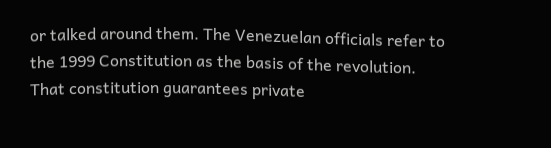or talked around them. The Venezuelan officials refer to the 1999 Constitution as the basis of the revolution. That constitution guarantees private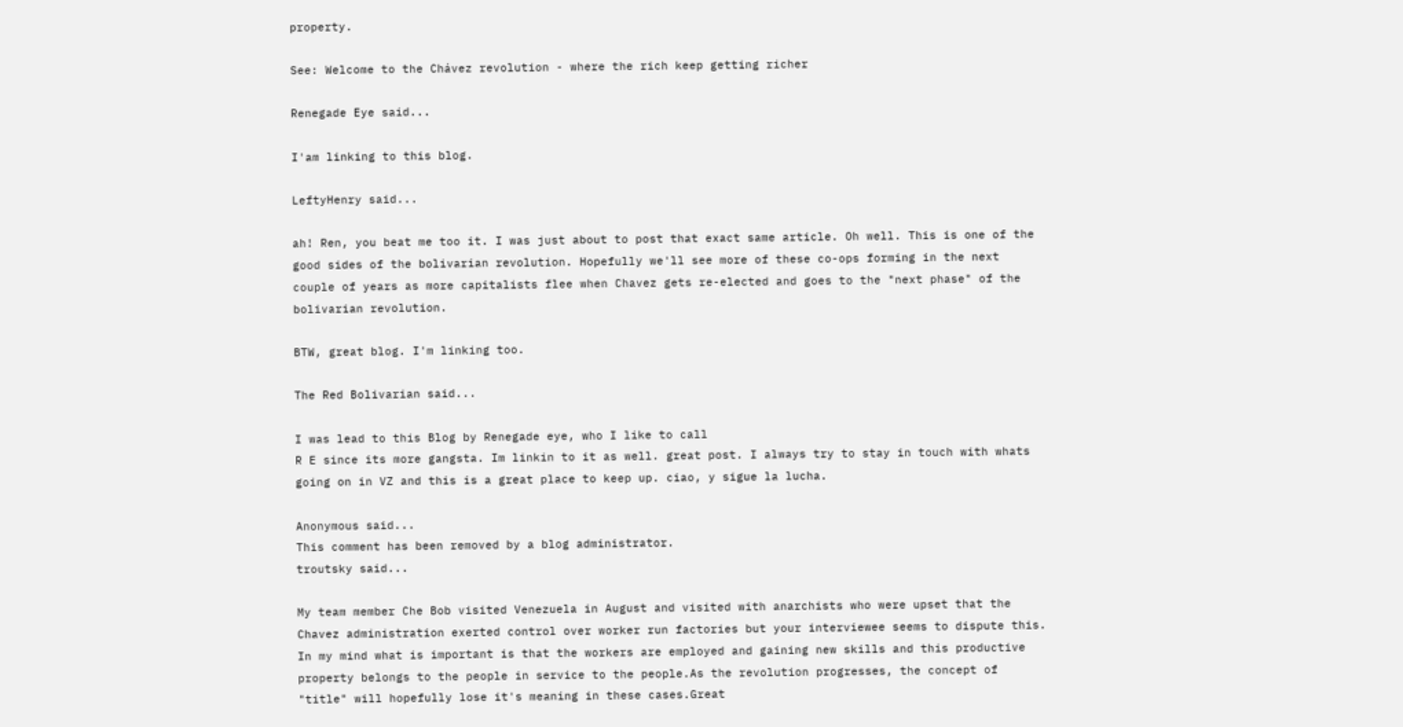property.

See: Welcome to the Chávez revolution - where the rich keep getting richer

Renegade Eye said...

I'am linking to this blog.

LeftyHenry said...

ah! Ren, you beat me too it. I was just about to post that exact same article. Oh well. This is one of the good sides of the bolivarian revolution. Hopefully we'll see more of these co-ops forming in the next couple of years as more capitalists flee when Chavez gets re-elected and goes to the "next phase" of the bolivarian revolution.

BTW, great blog. I'm linking too.

The Red Bolivarian said...

I was lead to this Blog by Renegade eye, who I like to call
R E since its more gangsta. Im linkin to it as well. great post. I always try to stay in touch with whats going on in VZ and this is a great place to keep up. ciao, y sigue la lucha.

Anonymous said...
This comment has been removed by a blog administrator.
troutsky said...

My team member Che Bob visited Venezuela in August and visited with anarchists who were upset that the Chavez administration exerted control over worker run factories but your interviewee seems to dispute this. In my mind what is important is that the workers are employed and gaining new skills and this productive property belongs to the people in service to the people.As the revolution progresses, the concept of "title" will hopefully lose it's meaning in these cases.Great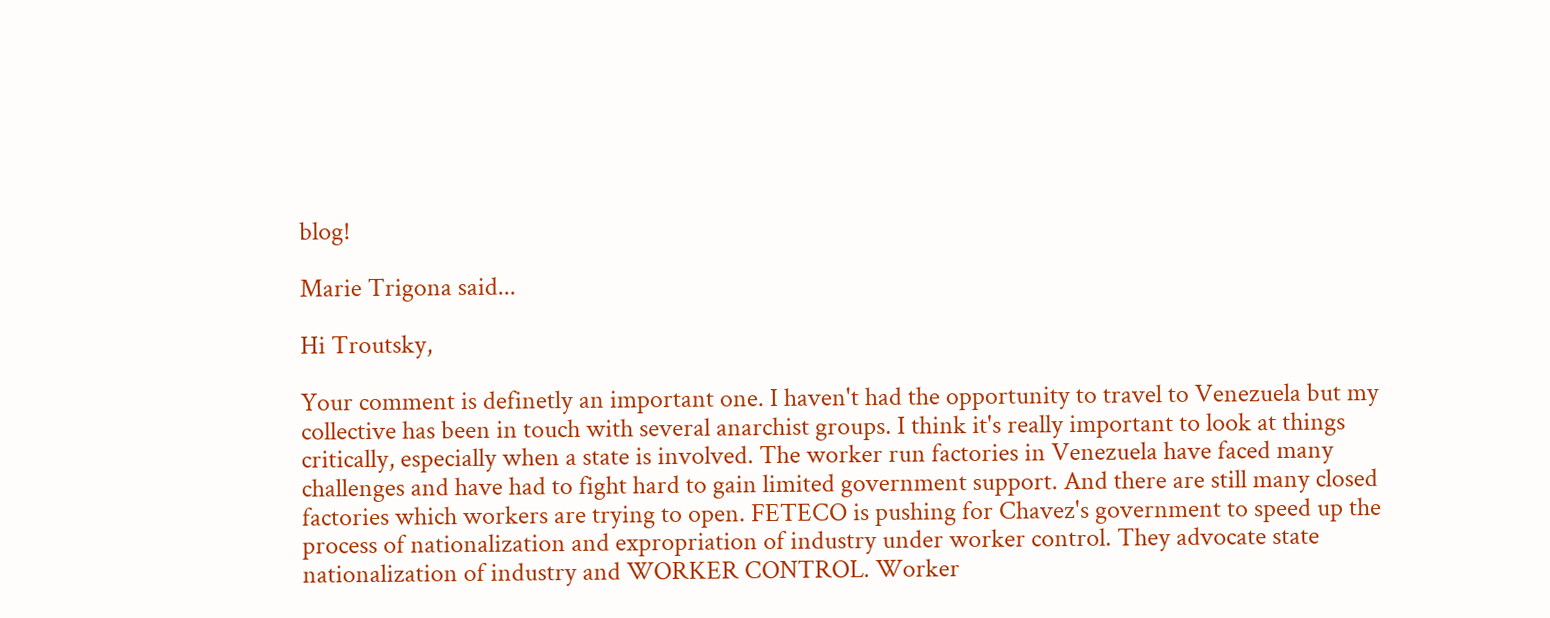blog!

Marie Trigona said...

Hi Troutsky,

Your comment is definetly an important one. I haven't had the opportunity to travel to Venezuela but my collective has been in touch with several anarchist groups. I think it's really important to look at things critically, especially when a state is involved. The worker run factories in Venezuela have faced many challenges and have had to fight hard to gain limited government support. And there are still many closed factories which workers are trying to open. FETECO is pushing for Chavez's government to speed up the process of nationalization and expropriation of industry under worker control. They advocate state nationalization of industry and WORKER CONTROL. Worker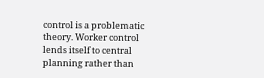control is a problematic theory. Worker control lends itself to central planning rather than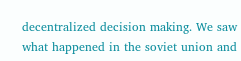decentralized decision making. We saw what happened in the soviet union and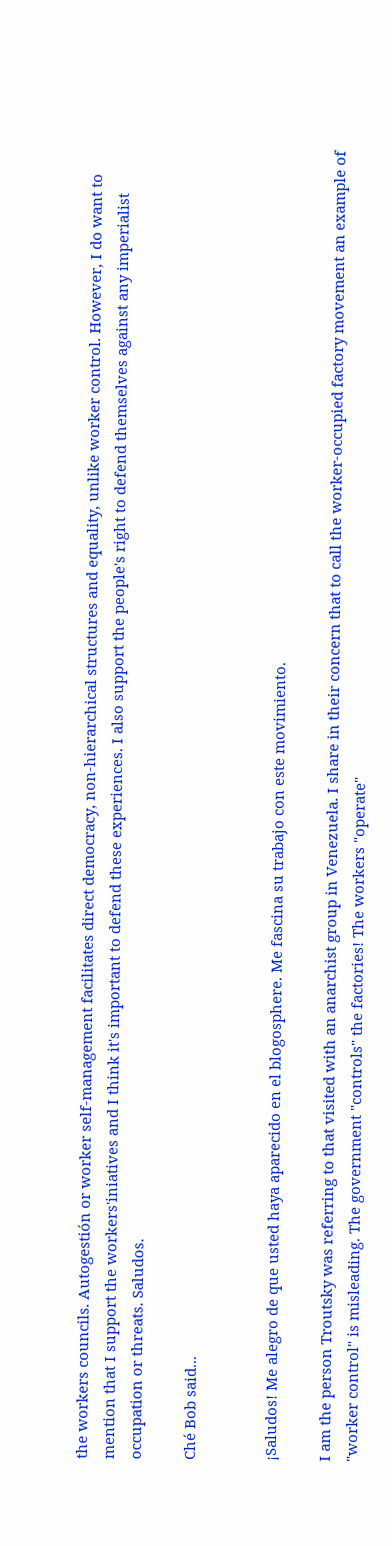the workers councils. Autogestión or worker self-management facilitates direct democracy, non-hierarchical structures and equality, unlike worker control. However, I do want to mention that I support the workers'iniatives and I think it's important to defend these experiences. I also support the people's right to defend themselves against any imperialist occupation or threats. Saludos.

Ché Bob said...


¡Saludos! Me alegro de que usted haya aparecido en el blogosphere. Me fascina su trabajo con este movimiento.

I am the person Troutsky was referring to that visited with an anarchist group in Venezuela. I share in their concern that to call the worker-occupied factory movement an example of "worker control" is misleading. The government "controls" the factories! The workers "operate"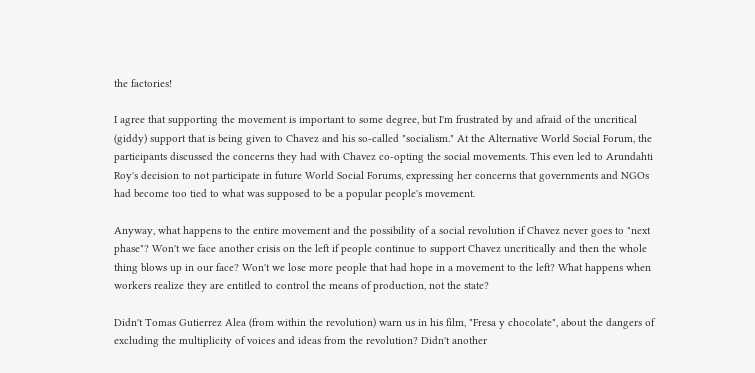the factories!

I agree that supporting the movement is important to some degree, but I'm frustrated by and afraid of the uncritical (giddy) support that is being given to Chavez and his so-called "socialism." At the Alternative World Social Forum, the participants discussed the concerns they had with Chavez co-opting the social movements. This even led to Arundahti Roy's decision to not participate in future World Social Forums, expressing her concerns that governments and NGOs had become too tied to what was supposed to be a popular people's movement.

Anyway, what happens to the entire movement and the possibility of a social revolution if Chavez never goes to "next phase"? Won't we face another crisis on the left if people continue to support Chavez uncritically and then the whole thing blows up in our face? Won't we lose more people that had hope in a movement to the left? What happens when workers realize they are entitled to control the means of production, not the state?

Didn't Tomas Gutierrez Alea (from within the revolution) warn us in his film, "Fresa y chocolate", about the dangers of excluding the multiplicity of voices and ideas from the revolution? Didn't another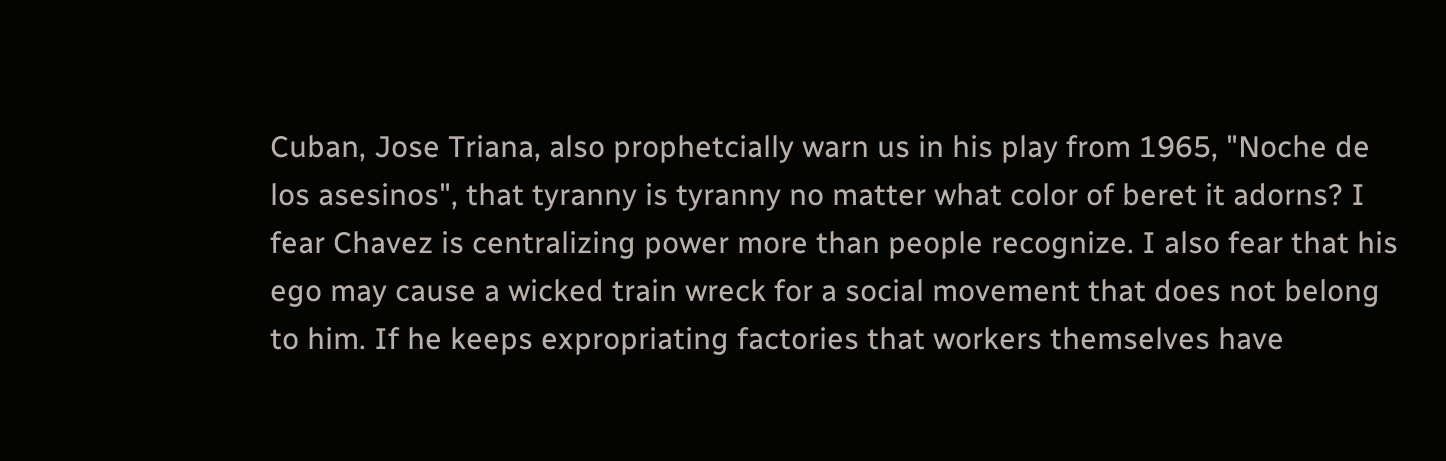Cuban, Jose Triana, also prophetcially warn us in his play from 1965, "Noche de los asesinos", that tyranny is tyranny no matter what color of beret it adorns? I fear Chavez is centralizing power more than people recognize. I also fear that his ego may cause a wicked train wreck for a social movement that does not belong to him. If he keeps expropriating factories that workers themselves have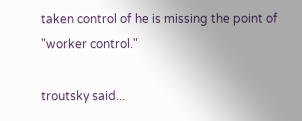taken control of he is missing the point of "worker control."

troutsky said...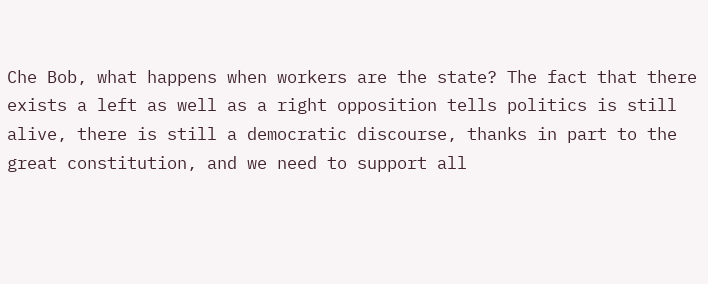Che Bob, what happens when workers are the state? The fact that there exists a left as well as a right opposition tells politics is still alive, there is still a democratic discourse, thanks in part to the great constitution, and we need to support all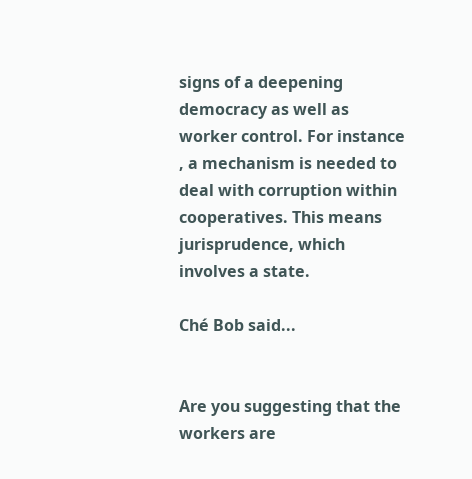signs of a deepening democracy as well as worker control. For instance , a mechanism is needed to deal with corruption within cooperatives. This means jurisprudence, which involves a state.

Ché Bob said...


Are you suggesting that the workers are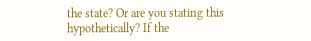the state? Or are you stating this hypothetically? If the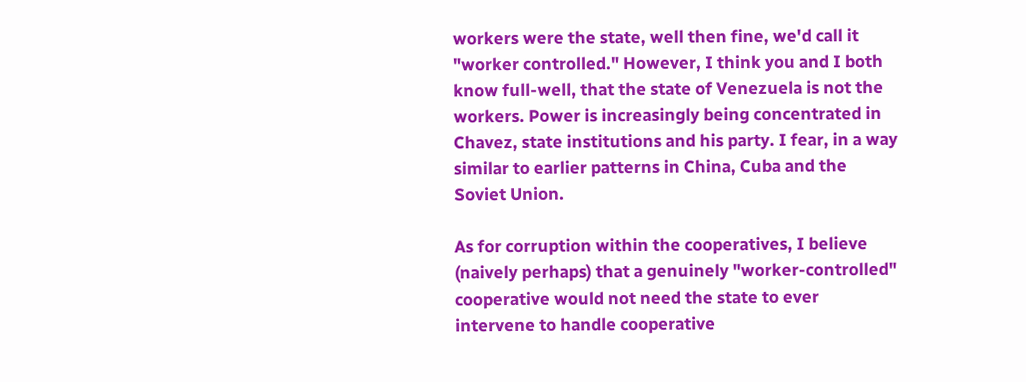workers were the state, well then fine, we'd call it "worker controlled." However, I think you and I both know full-well, that the state of Venezuela is not the workers. Power is increasingly being concentrated in Chavez, state institutions and his party. I fear, in a way similar to earlier patterns in China, Cuba and the Soviet Union.

As for corruption within the cooperatives, I believe (naively perhaps) that a genuinely "worker-controlled" cooperative would not need the state to ever intervene to handle cooperative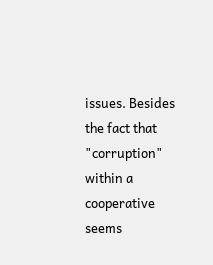issues. Besides the fact that "corruption" within a cooperative seems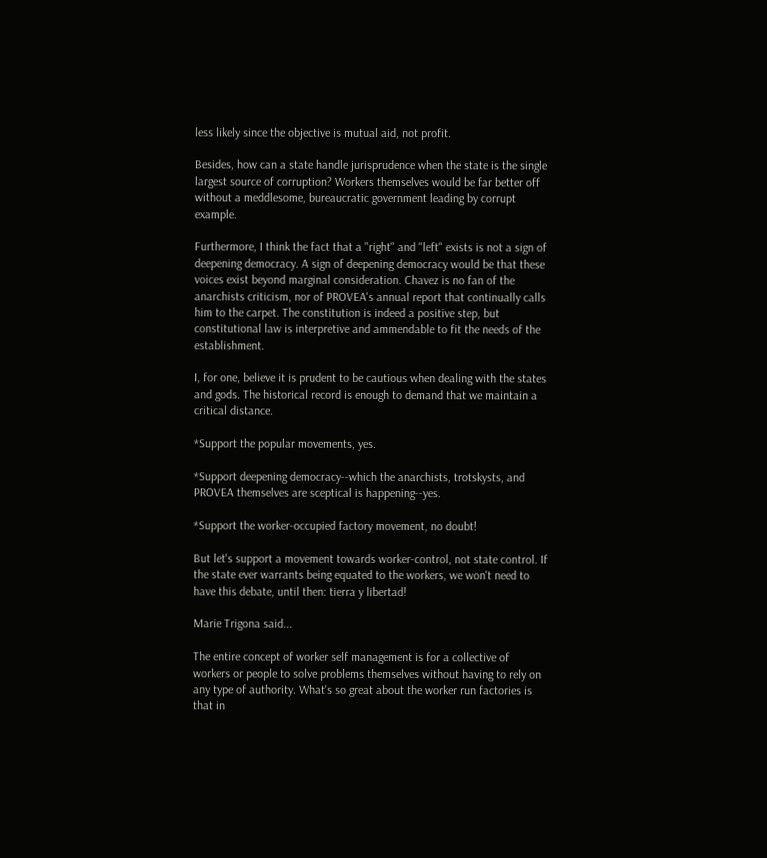less likely since the objective is mutual aid, not profit.

Besides, how can a state handle jurisprudence when the state is the single largest source of corruption? Workers themselves would be far better off without a meddlesome, bureaucratic government leading by corrupt example.

Furthermore, I think the fact that a "right" and "left" exists is not a sign of deepening democracy. A sign of deepening democracy would be that these voices exist beyond marginal consideration. Chavez is no fan of the anarchists criticism, nor of PROVEA's annual report that continually calls him to the carpet. The constitution is indeed a positive step, but constitutional law is interpretive and ammendable to fit the needs of the establishment.

I, for one, believe it is prudent to be cautious when dealing with the states and gods. The historical record is enough to demand that we maintain a critical distance.

*Support the popular movements, yes.

*Support deepening democracy--which the anarchists, trotskysts, and PROVEA themselves are sceptical is happening--yes.

*Support the worker-occupied factory movement, no doubt!

But let's support a movement towards worker-control, not state control. If the state ever warrants being equated to the workers, we won't need to have this debate, until then: tierra y libertad!

Marie Trigona said...

The entire concept of worker self management is for a collective of workers or people to solve problems themselves without having to rely on any type of authority. What's so great about the worker run factories is that in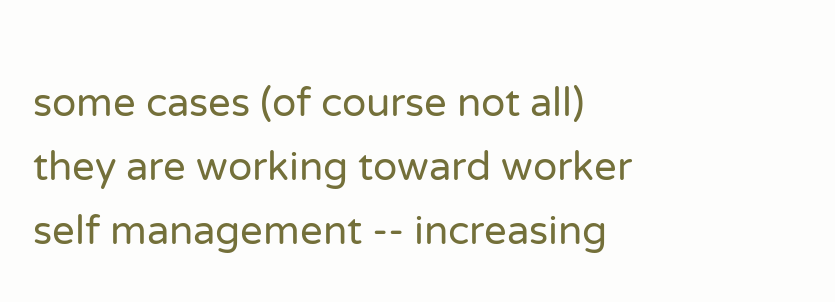some cases (of course not all) they are working toward worker self management -- increasing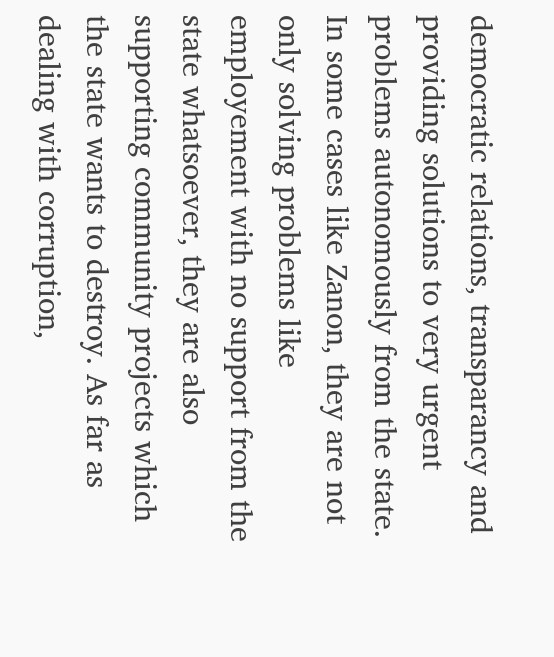democratic relations, transparancy and providing solutions to very urgent problems autonomously from the state. In some cases like Zanon, they are not only solving problems like employement with no support from the state whatsoever, they are also supporting community projects which the state wants to destroy. As far as dealing with corruption,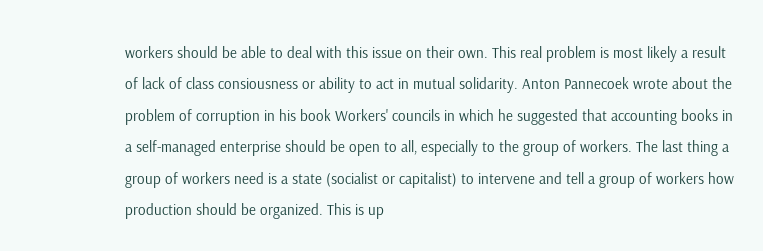workers should be able to deal with this issue on their own. This real problem is most likely a result of lack of class consiousness or ability to act in mutual solidarity. Anton Pannecoek wrote about the problem of corruption in his book Workers' councils in which he suggested that accounting books in a self-managed enterprise should be open to all, especially to the group of workers. The last thing a group of workers need is a state (socialist or capitalist) to intervene and tell a group of workers how production should be organized. This is up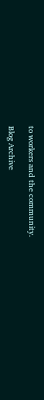to workers and the community.

Blog Archive